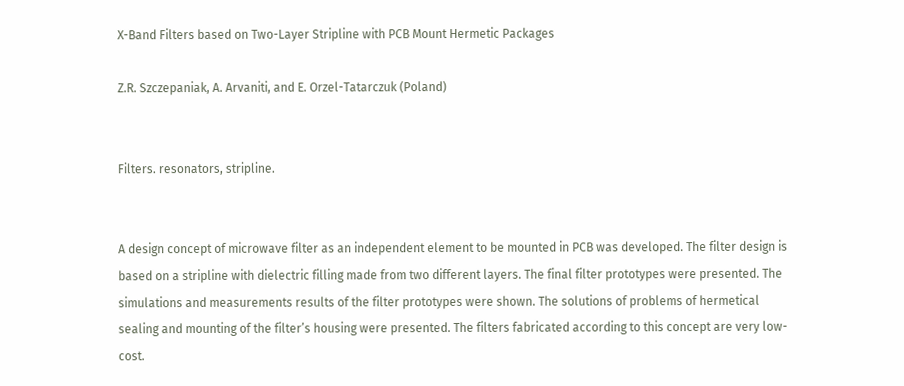X-Band Filters based on Two-Layer Stripline with PCB Mount Hermetic Packages

Z.R. Szczepaniak, A. Arvaniti, and E. Orzel-Tatarczuk (Poland)


Filters. resonators, stripline.


A design concept of microwave filter as an independent element to be mounted in PCB was developed. The filter design is based on a stripline with dielectric filling made from two different layers. The final filter prototypes were presented. The simulations and measurements results of the filter prototypes were shown. The solutions of problems of hermetical sealing and mounting of the filter’s housing were presented. The filters fabricated according to this concept are very low-cost.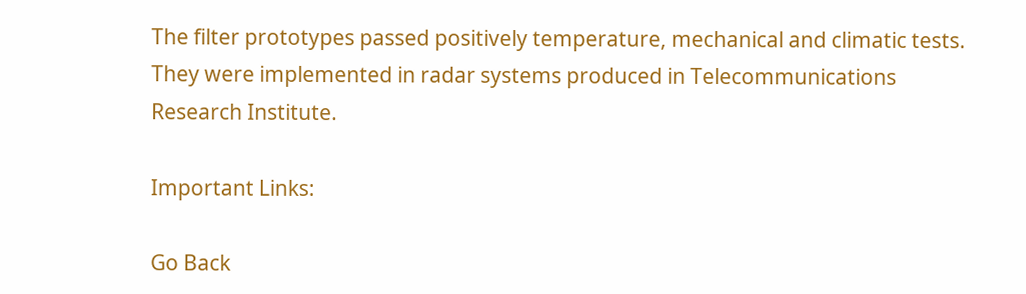The filter prototypes passed positively temperature, mechanical and climatic tests. They were implemented in radar systems produced in Telecommunications Research Institute.

Important Links:

Go Back